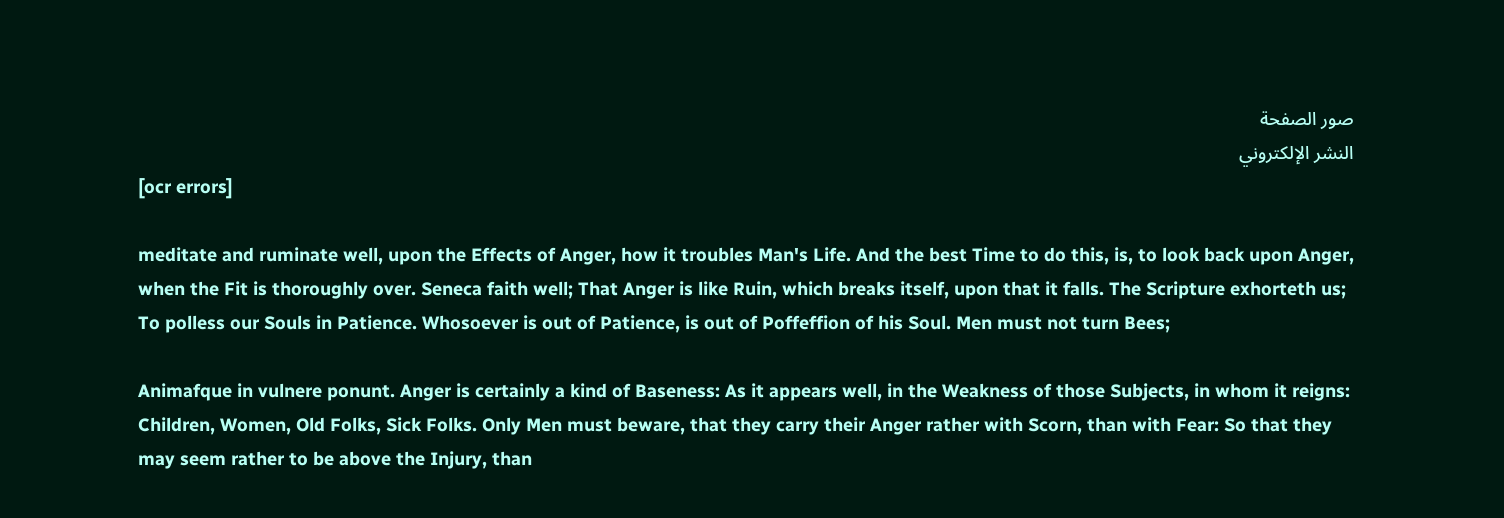صور الصفحة
النشر الإلكتروني
[ocr errors]

meditate and ruminate well, upon the Effects of Anger, how it troubles Man's Life. And the best Time to do this, is, to look back upon Anger, when the Fit is thoroughly over. Seneca faith well; That Anger is like Ruin, which breaks itself, upon that it falls. The Scripture exhorteth us; To polless our Souls in Patience. Whosoever is out of Patience, is out of Poffeffion of his Soul. Men must not turn Bees;

Animafque in vulnere ponunt. Anger is certainly a kind of Baseness: As it appears well, in the Weakness of those Subjects, in whom it reigns: Children, Women, Old Folks, Sick Folks. Only Men must beware, that they carry their Anger rather with Scorn, than with Fear: So that they may seem rather to be above the Injury, than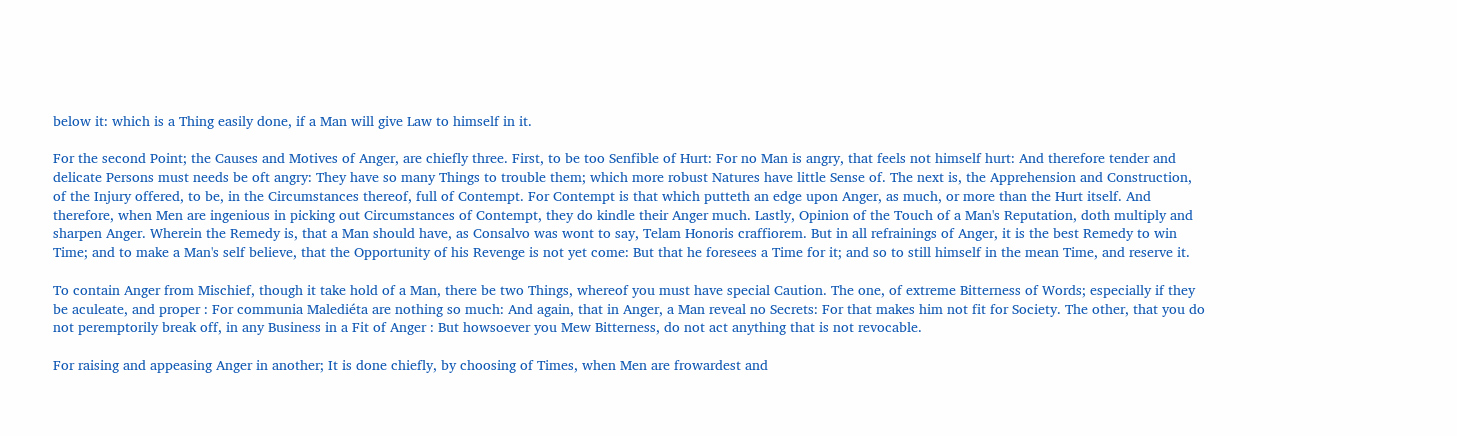below it: which is a Thing easily done, if a Man will give Law to himself in it.

For the second Point; the Causes and Motives of Anger, are chiefly three. First, to be too Senfible of Hurt: For no Man is angry, that feels not himself hurt: And therefore tender and delicate Persons must needs be oft angry: They have so many Things to trouble them; which more robust Natures have little Sense of. The next is, the Apprehension and Construction, of the Injury offered, to be, in the Circumstances thereof, full of Contempt. For Contempt is that which putteth an edge upon Anger, as much, or more than the Hurt itself. And therefore, when Men are ingenious in picking out Circumstances of Contempt, they do kindle their Anger much. Lastly, Opinion of the Touch of a Man's Reputation, doth multiply and sharpen Anger. Wherein the Remedy is, that a Man should have, as Consalvo was wont to say, Telam Honoris craffiorem. But in all refrainings of Anger, it is the best Remedy to win Time; and to make a Man's self believe, that the Opportunity of his Revenge is not yet come: But that he foresees a Time for it; and so to still himself in the mean Time, and reserve it.

To contain Anger from Mischief, though it take hold of a Man, there be two Things, whereof you must have special Caution. The one, of extreme Bitterness of Words; especially if they be aculeate, and proper : For communia Malediéta are nothing so much: And again, that in Anger, a Man reveal no Secrets: For that makes him not fit for Society. The other, that you do not peremptorily break off, in any Business in a Fit of Anger : But howsoever you Mew Bitterness, do not act anything that is not revocable.

For raising and appeasing Anger in another; It is done chiefly, by choosing of Times, when Men are frowardest and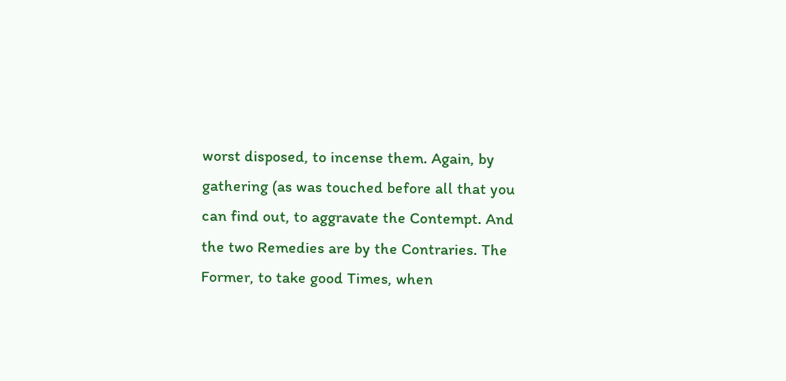worst disposed, to incense them. Again, by gathering (as was touched before all that you can find out, to aggravate the Contempt. And the two Remedies are by the Contraries. The Former, to take good Times, when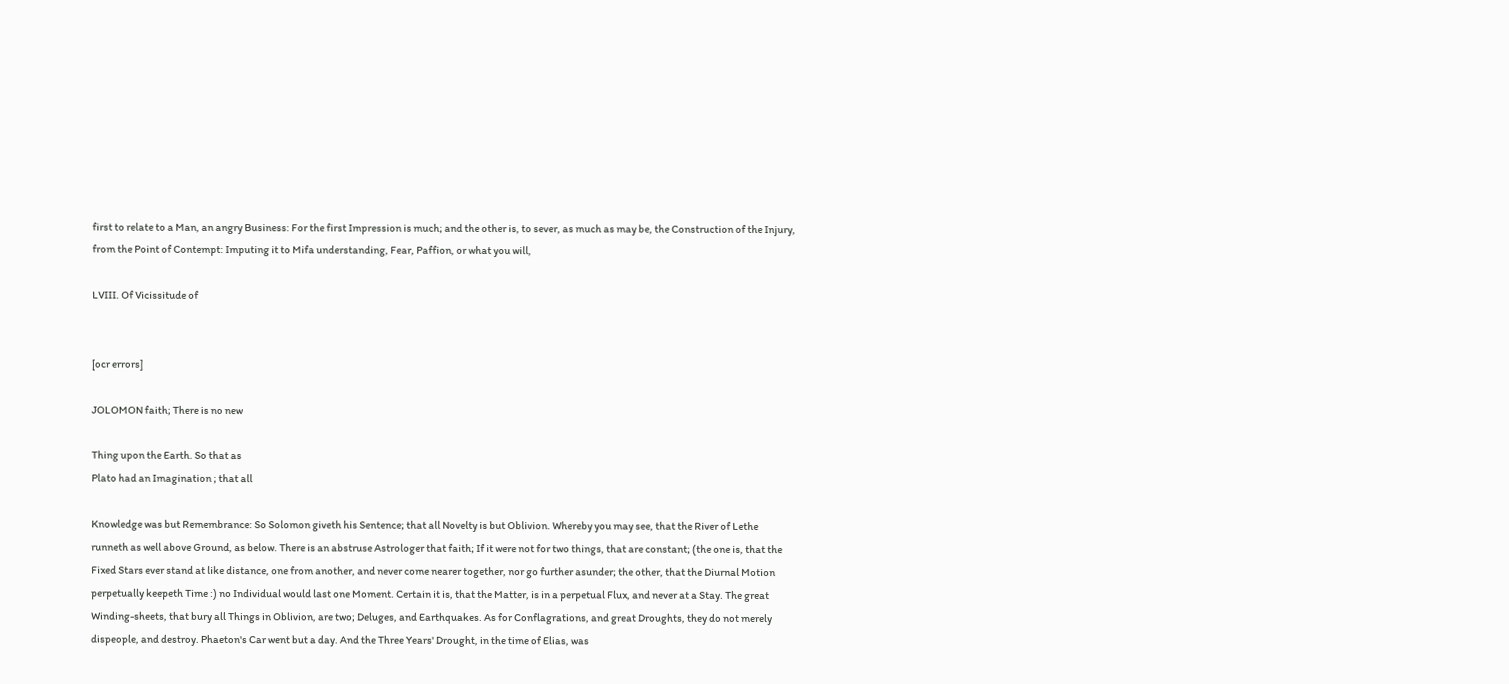first to relate to a Man, an angry Business: For the first Impression is much; and the other is, to sever, as much as may be, the Construction of the Injury, from the Point of Contempt: Imputing it to Mifa understanding, Fear, Paffion, or what you will,

LVIII. Of Vicissitude of


[ocr errors]

JOLOMON faith; There is no new

Thing upon the Earth. So that as
Plato had an Imagination ; that all

Knowledge was but Remembrance: So Solomon giveth his Sentence; that all Novelty is but Oblivion. Whereby you may see, that the River of Lethe runneth as well above Ground, as below. There is an abstruse Astrologer that faith; If it were not for two things, that are constant; (the one is, that the Fixed Stars ever stand at like distance, one from another, and never come nearer together, nor go further asunder; the other, that the Diurnal Motion perpetually keepeth Time :) no Individual would last one Moment. Certain it is, that the Matter, is in a perpetual Flux, and never at a Stay. The great Winding-sheets, that bury all Things in Oblivion, are two; Deluges, and Earthquakes. As for Conflagrations, and great Droughts, they do not merely dispeople, and destroy. Phaeton's Car went but a day. And the Three Years' Drought, in the time of Elias, was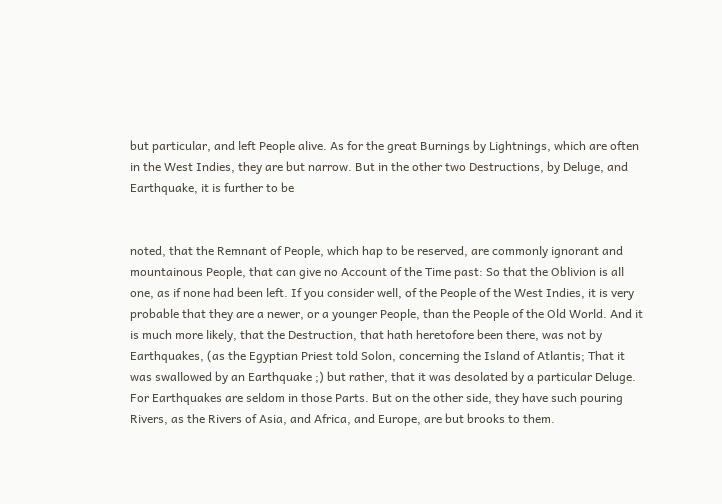but particular, and left People alive. As for the great Burnings by Lightnings, which are often in the West Indies, they are but narrow. But in the other two Destructions, by Deluge, and Earthquake, it is further to be


noted, that the Remnant of People, which hap to be reserved, are commonly ignorant and mountainous People, that can give no Account of the Time past: So that the Oblivion is all one, as if none had been left. If you consider well, of the People of the West Indies, it is very probable that they are a newer, or a younger People, than the People of the Old World. And it is much more likely, that the Destruction, that hath heretofore been there, was not by Earthquakes, (as the Egyptian Priest told Solon, concerning the Island of Atlantis; That it was swallowed by an Earthquake ;) but rather, that it was desolated by a particular Deluge. For Earthquakes are seldom in those Parts. But on the other side, they have such pouring Rivers, as the Rivers of Asia, and Africa, and Europe, are but brooks to them.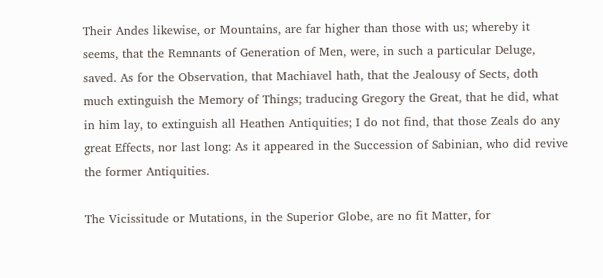Their Andes likewise, or Mountains, are far higher than those with us; whereby it seems, that the Remnants of Generation of Men, were, in such a particular Deluge, saved. As for the Observation, that Machiavel hath, that the Jealousy of Sects, doth much extinguish the Memory of Things; traducing Gregory the Great, that he did, what in him lay, to extinguish all Heathen Antiquities; I do not find, that those Zeals do any great Effects, nor last long: As it appeared in the Succession of Sabinian, who did revive the former Antiquities.

The Vicissitude or Mutations, in the Superior Globe, are no fit Matter, for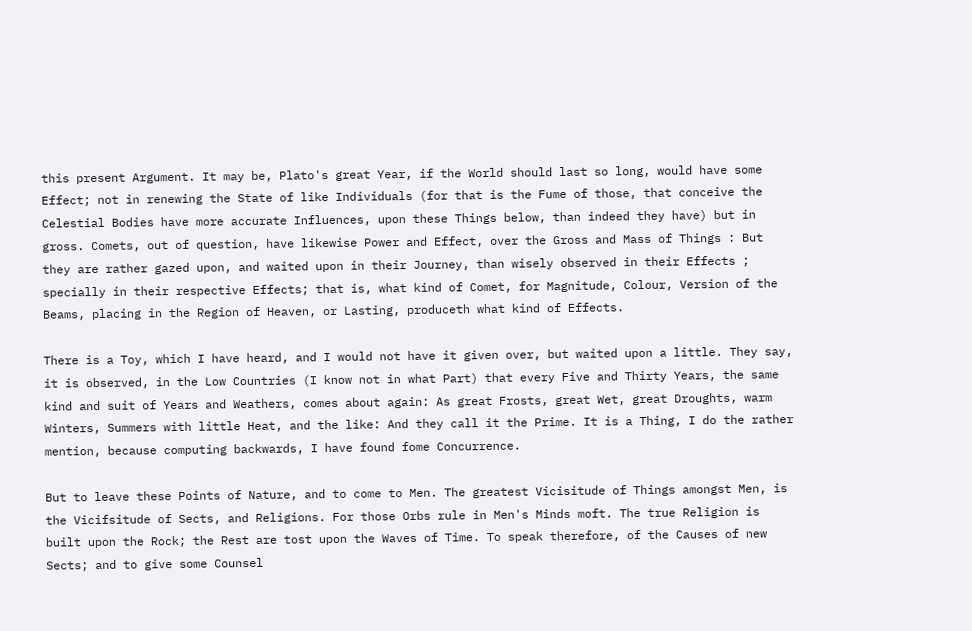this present Argument. It may be, Plato's great Year, if the World should last so long, would have some Effect; not in renewing the State of like Individuals (for that is the Fume of those, that conceive the Celestial Bodies have more accurate Influences, upon these Things below, than indeed they have) but in gross. Comets, out of question, have likewise Power and Effect, over the Gross and Mass of Things : But they are rather gazed upon, and waited upon in their Journey, than wisely observed in their Effects ; specially in their respective Effects; that is, what kind of Comet, for Magnitude, Colour, Version of the Beams, placing in the Region of Heaven, or Lasting, produceth what kind of Effects.

There is a Toy, which I have heard, and I would not have it given over, but waited upon a little. They say, it is observed, in the Low Countries (I know not in what Part) that every Five and Thirty Years, the same kind and suit of Years and Weathers, comes about again: As great Frosts, great Wet, great Droughts, warm Winters, Summers with little Heat, and the like: And they call it the Prime. It is a Thing, I do the rather mention, because computing backwards, I have found fome Concurrence.

But to leave these Points of Nature, and to come to Men. The greatest Vicisitude of Things amongst Men, is the Vicifsitude of Sects, and Religions. For those Orbs rule in Men's Minds moft. The true Religion is built upon the Rock; the Rest are tost upon the Waves of Time. To speak therefore, of the Causes of new Sects; and to give some Counsel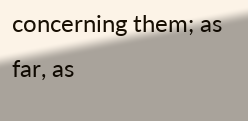concerning them; as far, as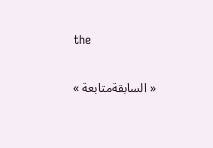the

« السابقةمتابعة »